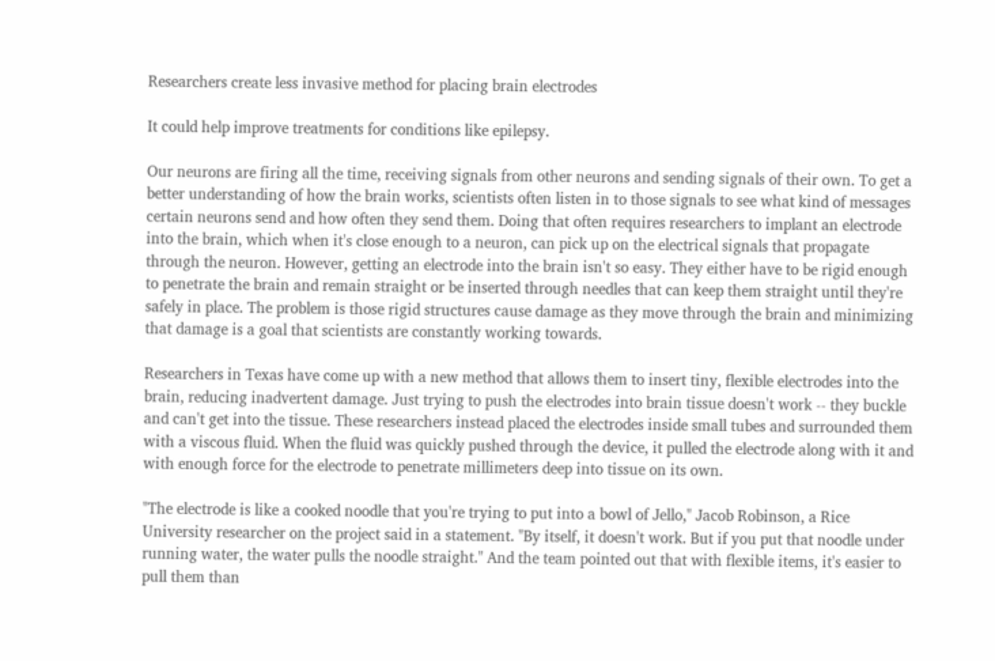Researchers create less invasive method for placing brain electrodes

It could help improve treatments for conditions like epilepsy.

Our neurons are firing all the time, receiving signals from other neurons and sending signals of their own. To get a better understanding of how the brain works, scientists often listen in to those signals to see what kind of messages certain neurons send and how often they send them. Doing that often requires researchers to implant an electrode into the brain, which when it's close enough to a neuron, can pick up on the electrical signals that propagate through the neuron. However, getting an electrode into the brain isn't so easy. They either have to be rigid enough to penetrate the brain and remain straight or be inserted through needles that can keep them straight until they're safely in place. The problem is those rigid structures cause damage as they move through the brain and minimizing that damage is a goal that scientists are constantly working towards.

Researchers in Texas have come up with a new method that allows them to insert tiny, flexible electrodes into the brain, reducing inadvertent damage. Just trying to push the electrodes into brain tissue doesn't work -- they buckle and can't get into the tissue. These researchers instead placed the electrodes inside small tubes and surrounded them with a viscous fluid. When the fluid was quickly pushed through the device, it pulled the electrode along with it and with enough force for the electrode to penetrate millimeters deep into tissue on its own.

"The electrode is like a cooked noodle that you're trying to put into a bowl of Jello," Jacob Robinson, a Rice University researcher on the project said in a statement. "By itself, it doesn't work. But if you put that noodle under running water, the water pulls the noodle straight." And the team pointed out that with flexible items, it's easier to pull them than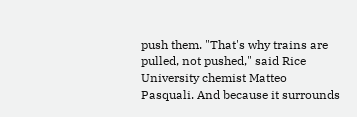push them. "That's why trains are pulled, not pushed," said Rice University chemist Matteo Pasquali. And because it surrounds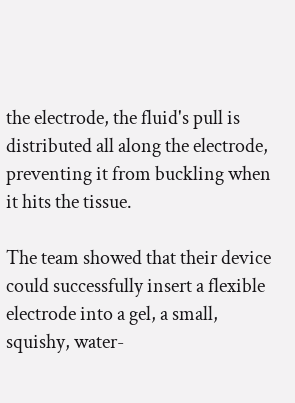the electrode, the fluid's pull is distributed all along the electrode, preventing it from buckling when it hits the tissue.

The team showed that their device could successfully insert a flexible electrode into a gel, a small, squishy, water-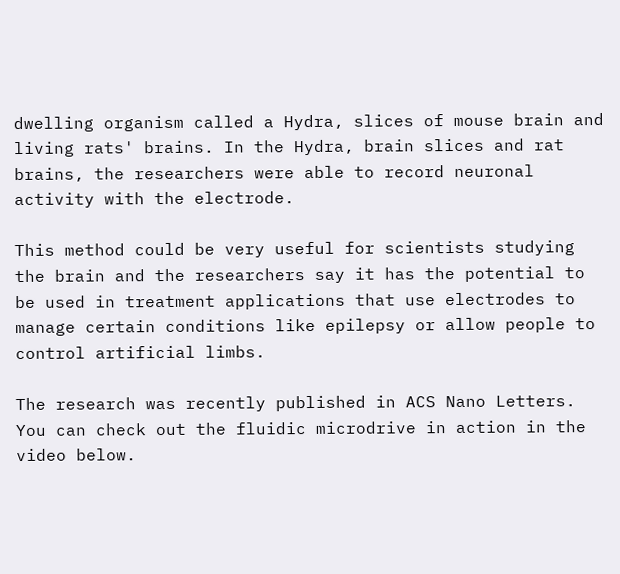dwelling organism called a Hydra, slices of mouse brain and living rats' brains. In the Hydra, brain slices and rat brains, the researchers were able to record neuronal activity with the electrode.

This method could be very useful for scientists studying the brain and the researchers say it has the potential to be used in treatment applications that use electrodes to manage certain conditions like epilepsy or allow people to control artificial limbs.

The research was recently published in ACS Nano Letters. You can check out the fluidic microdrive in action in the video below.